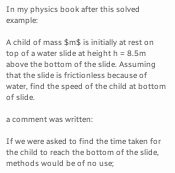In my physics book after this solved example:

A child of mass $m$ is initially at rest on top of a water slide at height h = 8.5m above the bottom of the slide. Assuming that the slide is frictionless because of water, find the speed of the child at bottom of slide.

a comment was written:

If we were asked to find the time taken for the child to reach the bottom of the slide, methods would be of no use;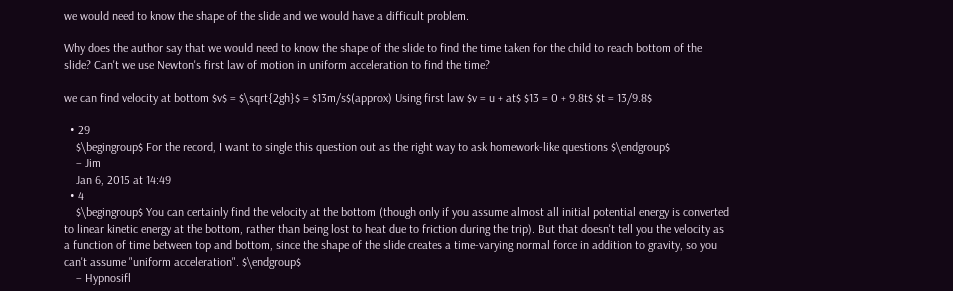we would need to know the shape of the slide and we would have a difficult problem.

Why does the author say that we would need to know the shape of the slide to find the time taken for the child to reach bottom of the slide? Can't we use Newton's first law of motion in uniform acceleration to find the time?

we can find velocity at bottom $v$ = $\sqrt{2gh}$ = $13m/s$(approx) Using first law $v = u + at$ $13 = 0 + 9.8t$ $t = 13/9.8$

  • 29
    $\begingroup$ For the record, I want to single this question out as the right way to ask homework-like questions $\endgroup$
    – Jim
    Jan 6, 2015 at 14:49
  • 4
    $\begingroup$ You can certainly find the velocity at the bottom (though only if you assume almost all initial potential energy is converted to linear kinetic energy at the bottom, rather than being lost to heat due to friction during the trip). But that doesn't tell you the velocity as a function of time between top and bottom, since the shape of the slide creates a time-varying normal force in addition to gravity, so you can't assume "uniform acceleration". $\endgroup$
    – Hypnosifl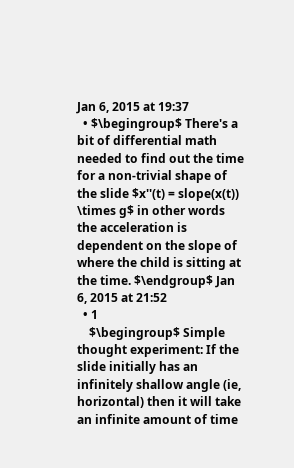Jan 6, 2015 at 19:37
  • $\begingroup$ There's a bit of differential math needed to find out the time for a non-trivial shape of the slide $x''(t) = slope(x(t)) \times g$ in other words the acceleration is dependent on the slope of where the child is sitting at the time. $\endgroup$ Jan 6, 2015 at 21:52
  • 1
    $\begingroup$ Simple thought experiment: If the slide initially has an infinitely shallow angle (ie, horizontal) then it will take an infinite amount of time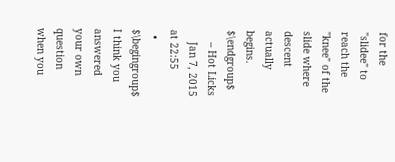for the "slidee" to reach the "knee" of the slide where descent actually begins. $\endgroup$
    – Hot Licks
    Jan 7, 2015 at 22:55
  • $\begingroup$ I think you answered your own question when you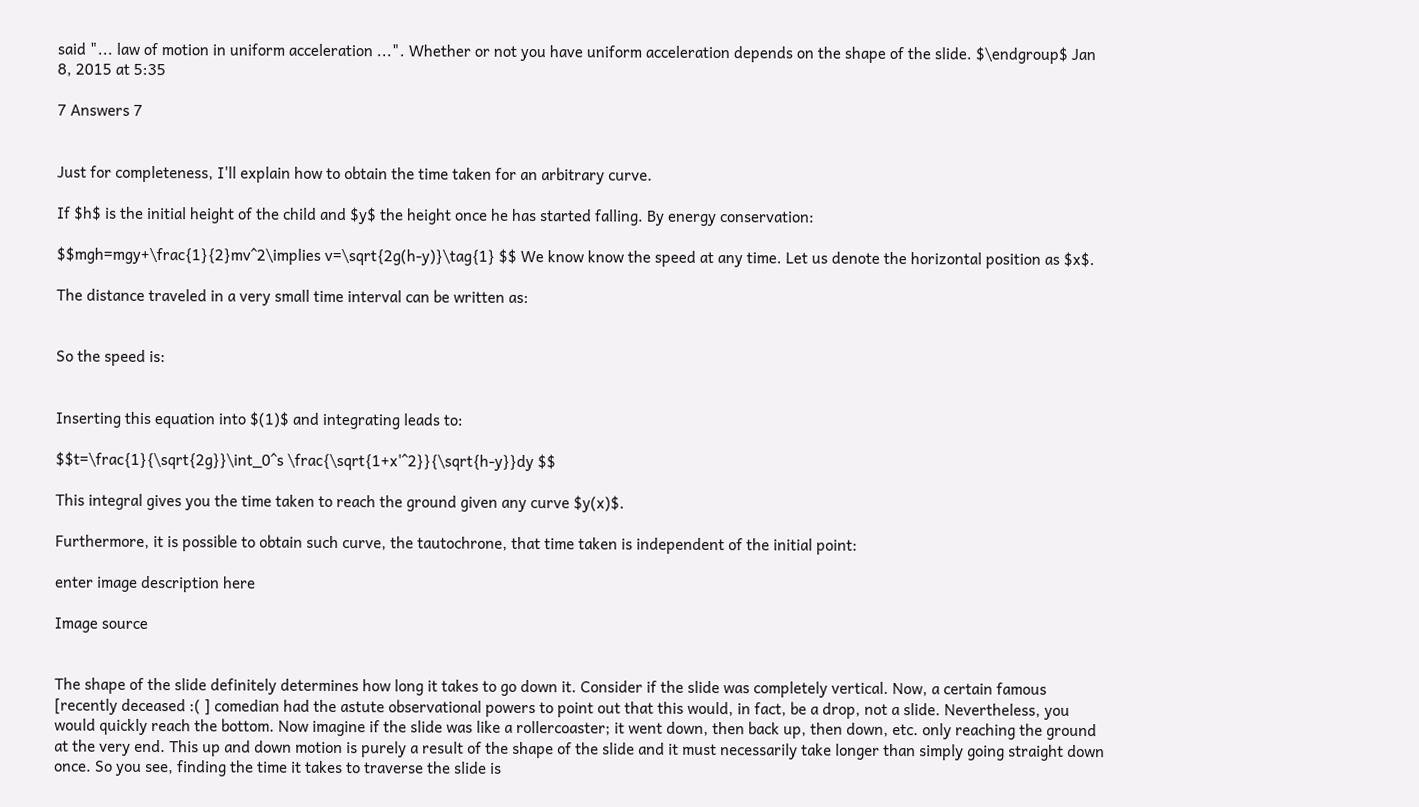said "... law of motion in uniform acceleration ...". Whether or not you have uniform acceleration depends on the shape of the slide. $\endgroup$ Jan 8, 2015 at 5:35

7 Answers 7


Just for completeness, I'll explain how to obtain the time taken for an arbitrary curve.

If $h$ is the initial height of the child and $y$ the height once he has started falling. By energy conservation:

$$mgh=mgy+\frac{1}{2}mv^2\implies v=\sqrt{2g(h-y)}\tag{1} $$ We know know the speed at any time. Let us denote the horizontal position as $x$.

The distance traveled in a very small time interval can be written as:


So the speed is:


Inserting this equation into $(1)$ and integrating leads to:

$$t=\frac{1}{\sqrt{2g}}\int_0^s \frac{\sqrt{1+x'^2}}{\sqrt{h-y}}dy $$

This integral gives you the time taken to reach the ground given any curve $y(x)$.

Furthermore, it is possible to obtain such curve, the tautochrone, that time taken is independent of the initial point:

enter image description here

Image source


The shape of the slide definitely determines how long it takes to go down it. Consider if the slide was completely vertical. Now, a certain famous [recently deceased :( ] comedian had the astute observational powers to point out that this would, in fact, be a drop, not a slide. Nevertheless, you would quickly reach the bottom. Now imagine if the slide was like a rollercoaster; it went down, then back up, then down, etc. only reaching the ground at the very end. This up and down motion is purely a result of the shape of the slide and it must necessarily take longer than simply going straight down once. So you see, finding the time it takes to traverse the slide is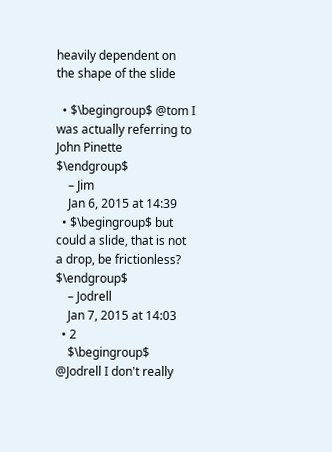heavily dependent on the shape of the slide

  • $\begingroup$ @tom I was actually referring to John Pinette $\endgroup$
    – Jim
    Jan 6, 2015 at 14:39
  • $\begingroup$ but could a slide, that is not a drop, be frictionless? $\endgroup$
    – Jodrell
    Jan 7, 2015 at 14:03
  • 2
    $\begingroup$ @Jodrell I don't really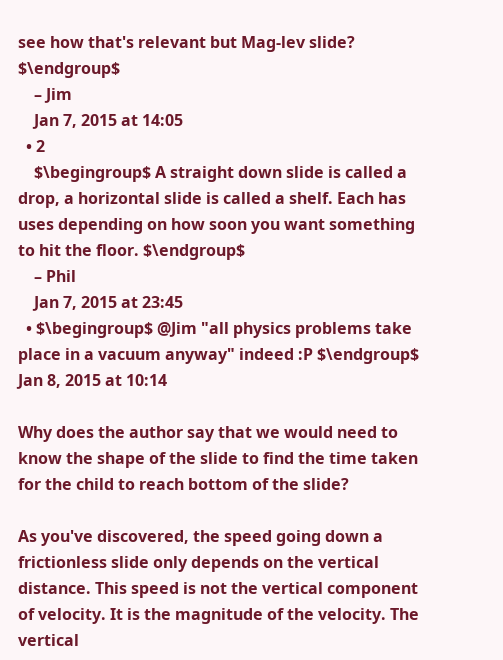see how that's relevant but Mag-lev slide? $\endgroup$
    – Jim
    Jan 7, 2015 at 14:05
  • 2
    $\begingroup$ A straight down slide is called a drop, a horizontal slide is called a shelf. Each has uses depending on how soon you want something to hit the floor. $\endgroup$
    – Phil
    Jan 7, 2015 at 23:45
  • $\begingroup$ @Jim "all physics problems take place in a vacuum anyway" indeed :P $\endgroup$ Jan 8, 2015 at 10:14

Why does the author say that we would need to know the shape of the slide to find the time taken for the child to reach bottom of the slide?

As you've discovered, the speed going down a frictionless slide only depends on the vertical distance. This speed is not the vertical component of velocity. It is the magnitude of the velocity. The vertical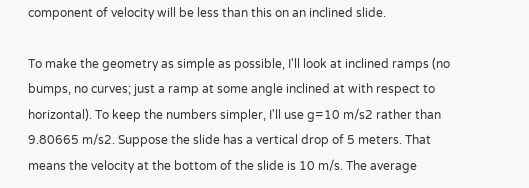component of velocity will be less than this on an inclined slide.

To make the geometry as simple as possible, I'll look at inclined ramps (no bumps, no curves; just a ramp at some angle inclined at with respect to horizontal). To keep the numbers simpler, I'll use g=10 m/s2 rather than 9.80665 m/s2. Suppose the slide has a vertical drop of 5 meters. That means the velocity at the bottom of the slide is 10 m/s. The average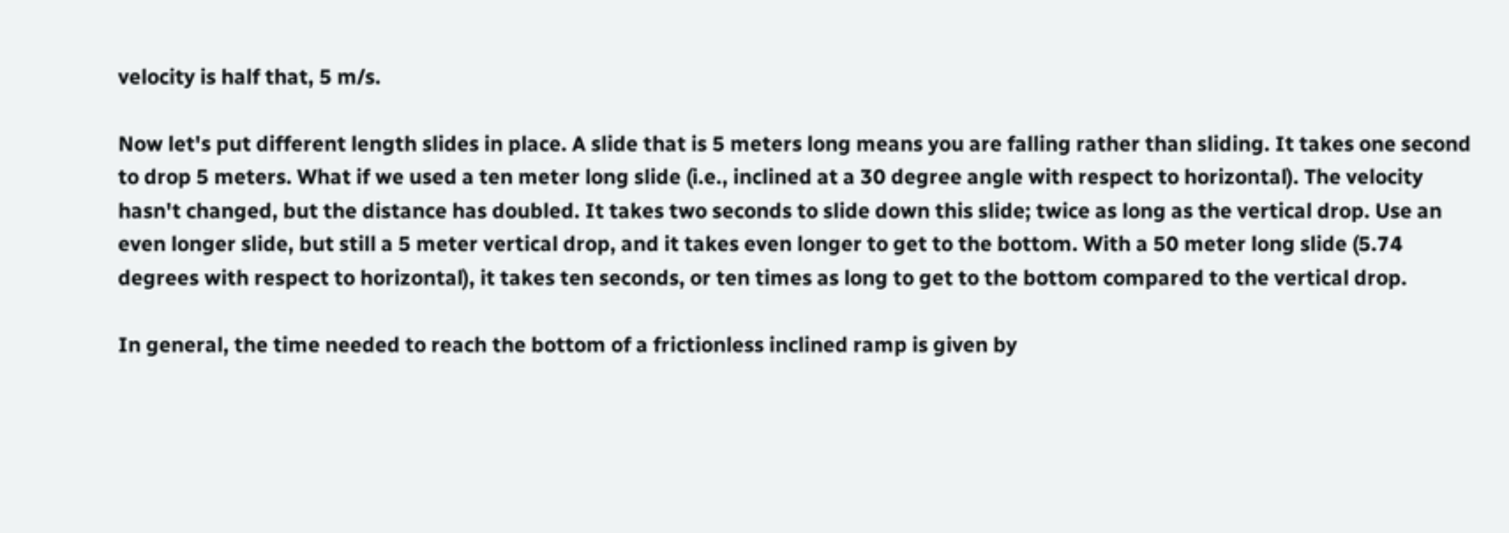velocity is half that, 5 m/s.

Now let's put different length slides in place. A slide that is 5 meters long means you are falling rather than sliding. It takes one second to drop 5 meters. What if we used a ten meter long slide (i.e., inclined at a 30 degree angle with respect to horizontal). The velocity hasn't changed, but the distance has doubled. It takes two seconds to slide down this slide; twice as long as the vertical drop. Use an even longer slide, but still a 5 meter vertical drop, and it takes even longer to get to the bottom. With a 50 meter long slide (5.74 degrees with respect to horizontal), it takes ten seconds, or ten times as long to get to the bottom compared to the vertical drop.

In general, the time needed to reach the bottom of a frictionless inclined ramp is given by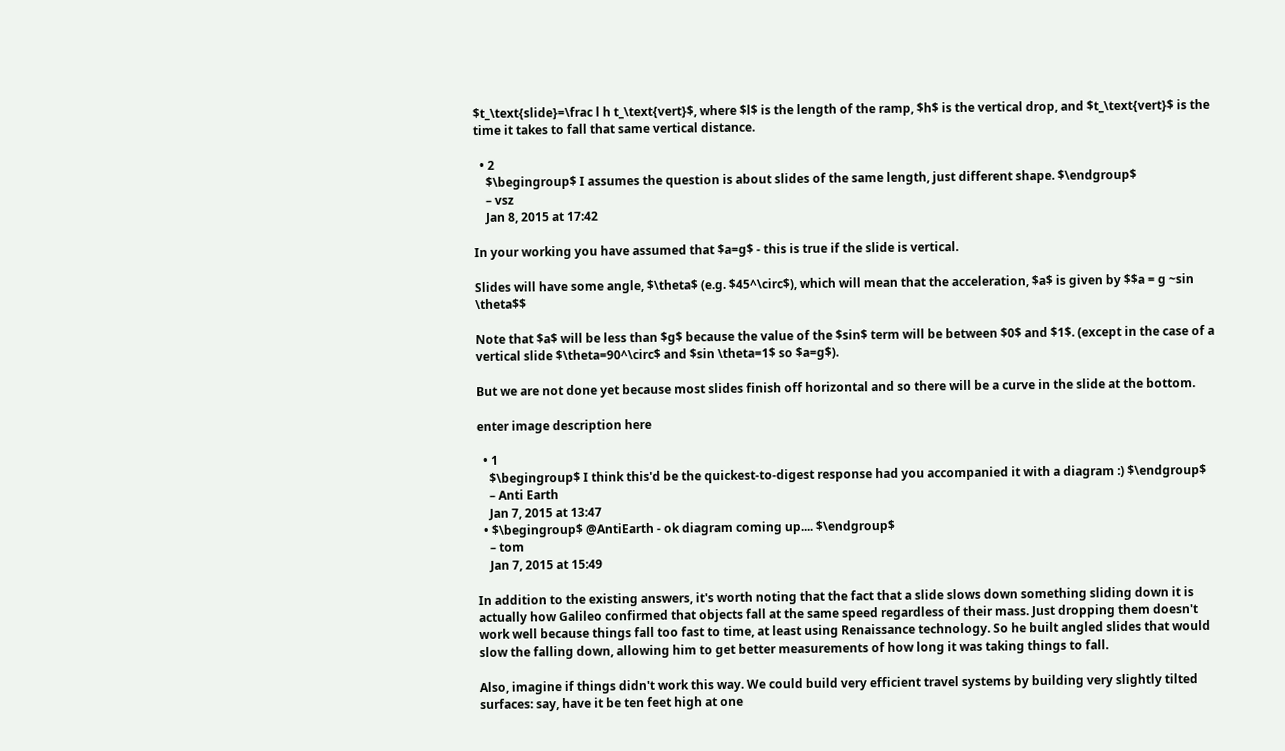$t_\text{slide}=\frac l h t_\text{vert}$, where $l$ is the length of the ramp, $h$ is the vertical drop, and $t_\text{vert}$ is the time it takes to fall that same vertical distance.

  • 2
    $\begingroup$ I assumes the question is about slides of the same length, just different shape. $\endgroup$
    – vsz
    Jan 8, 2015 at 17:42

In your working you have assumed that $a=g$ - this is true if the slide is vertical.

Slides will have some angle, $\theta$ (e.g. $45^\circ$), which will mean that the acceleration, $a$ is given by $$a = g ~sin \theta$$

Note that $a$ will be less than $g$ because the value of the $sin$ term will be between $0$ and $1$. (except in the case of a vertical slide $\theta=90^\circ$ and $sin \theta=1$ so $a=g$).

But we are not done yet because most slides finish off horizontal and so there will be a curve in the slide at the bottom.

enter image description here

  • 1
    $\begingroup$ I think this'd be the quickest-to-digest response had you accompanied it with a diagram :) $\endgroup$
    – Anti Earth
    Jan 7, 2015 at 13:47
  • $\begingroup$ @AntiEarth - ok diagram coming up.... $\endgroup$
    – tom
    Jan 7, 2015 at 15:49

In addition to the existing answers, it's worth noting that the fact that a slide slows down something sliding down it is actually how Galileo confirmed that objects fall at the same speed regardless of their mass. Just dropping them doesn't work well because things fall too fast to time, at least using Renaissance technology. So he built angled slides that would slow the falling down, allowing him to get better measurements of how long it was taking things to fall.

Also, imagine if things didn't work this way. We could build very efficient travel systems by building very slightly tilted surfaces: say, have it be ten feet high at one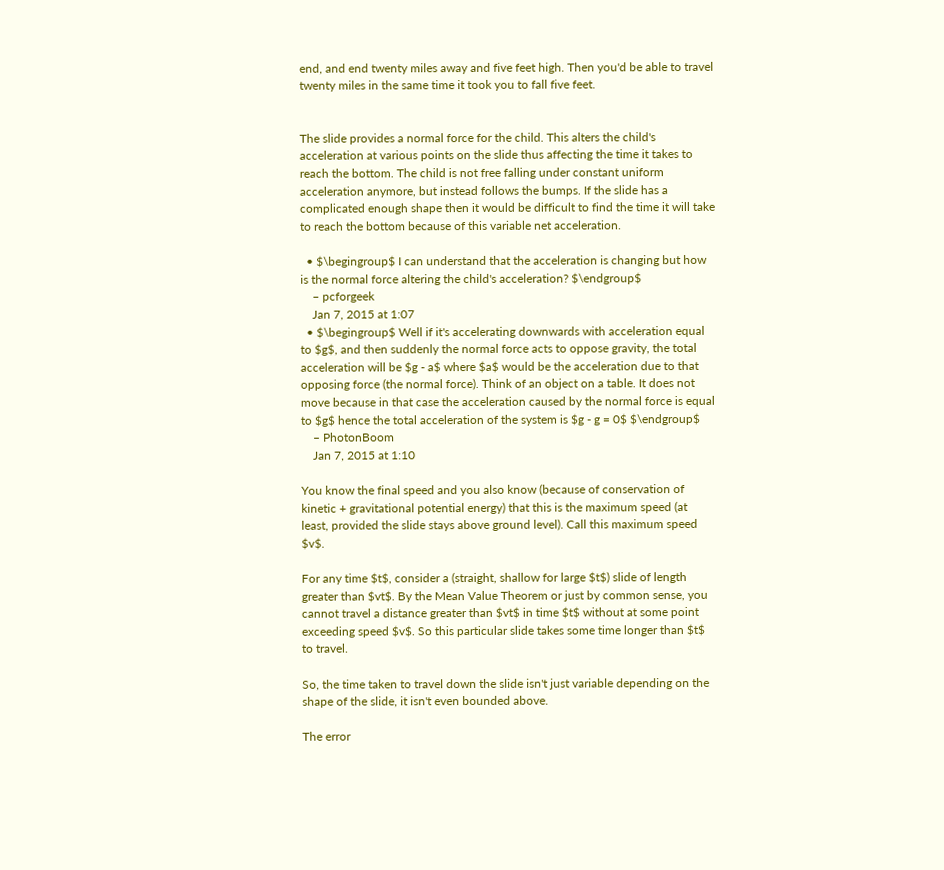end, and end twenty miles away and five feet high. Then you'd be able to travel twenty miles in the same time it took you to fall five feet.


The slide provides a normal force for the child. This alters the child's acceleration at various points on the slide thus affecting the time it takes to reach the bottom. The child is not free falling under constant uniform acceleration anymore, but instead follows the bumps. If the slide has a complicated enough shape then it would be difficult to find the time it will take to reach the bottom because of this variable net acceleration.

  • $\begingroup$ I can understand that the acceleration is changing but how is the normal force altering the child's acceleration? $\endgroup$
    – pcforgeek
    Jan 7, 2015 at 1:07
  • $\begingroup$ Well if it's accelerating downwards with acceleration equal to $g$, and then suddenly the normal force acts to oppose gravity, the total acceleration will be $g - a$ where $a$ would be the acceleration due to that opposing force (the normal force). Think of an object on a table. It does not move because in that case the acceleration caused by the normal force is equal to $g$ hence the total acceleration of the system is $g - g = 0$ $\endgroup$
    – PhotonBoom
    Jan 7, 2015 at 1:10

You know the final speed and you also know (because of conservation of kinetic + gravitational potential energy) that this is the maximum speed (at least, provided the slide stays above ground level). Call this maximum speed $v$.

For any time $t$, consider a (straight, shallow for large $t$) slide of length greater than $vt$. By the Mean Value Theorem or just by common sense, you cannot travel a distance greater than $vt$ in time $t$ without at some point exceeding speed $v$. So this particular slide takes some time longer than $t$ to travel.

So, the time taken to travel down the slide isn't just variable depending on the shape of the slide, it isn't even bounded above.

The error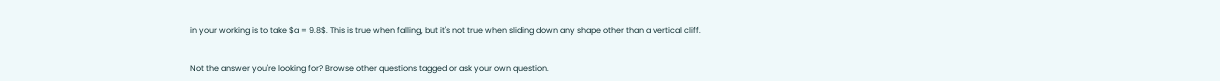in your working is to take $a = 9.8$. This is true when falling, but it's not true when sliding down any shape other than a vertical cliff.


Not the answer you're looking for? Browse other questions tagged or ask your own question.